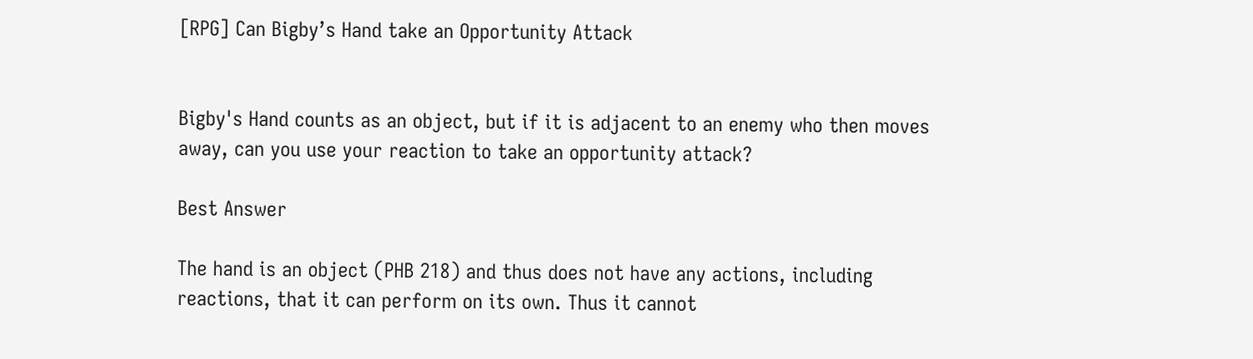[RPG] Can Bigby’s Hand take an Opportunity Attack


Bigby's Hand counts as an object, but if it is adjacent to an enemy who then moves away, can you use your reaction to take an opportunity attack?

Best Answer

The hand is an object (PHB 218) and thus does not have any actions, including reactions, that it can perform on its own. Thus it cannot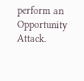perform an Opportunity Attack.